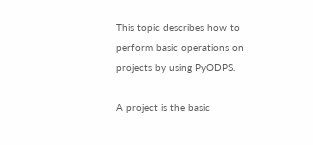This topic describes how to perform basic operations on projects by using PyODPS.

A project is the basic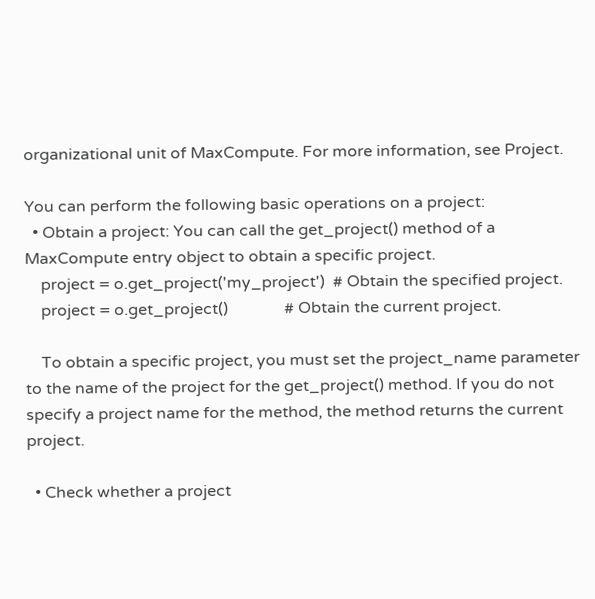organizational unit of MaxCompute. For more information, see Project.

You can perform the following basic operations on a project:
  • Obtain a project: You can call the get_project() method of a MaxCompute entry object to obtain a specific project.
    project = o.get_project('my_project')  # Obtain the specified project.
    project = o.get_project()              # Obtain the current project.

    To obtain a specific project, you must set the project_name parameter to the name of the project for the get_project() method. If you do not specify a project name for the method, the method returns the current project.

  • Check whether a project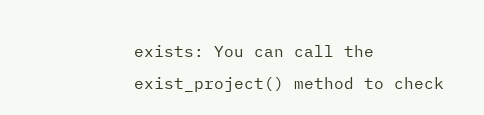exists: You can call the exist_project() method to check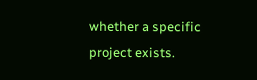whether a specific project exists.